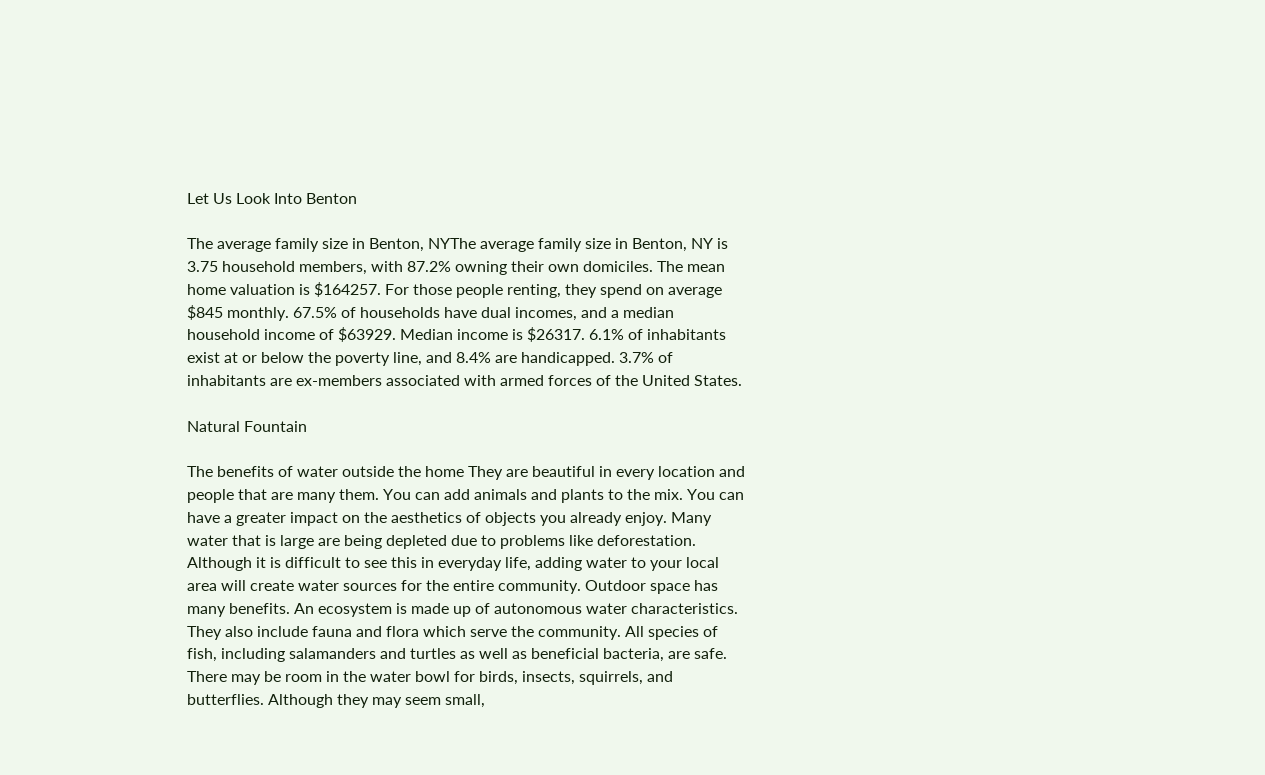Let Us Look Into Benton

The average family size in Benton, NYThe average family size in Benton, NY is 3.75 household members, with 87.2% owning their own domiciles. The mean home valuation is $164257. For those people renting, they spend on average $845 monthly. 67.5% of households have dual incomes, and a median household income of $63929. Median income is $26317. 6.1% of inhabitants exist at or below the poverty line, and 8.4% are handicapped. 3.7% of inhabitants are ex-members associated with armed forces of the United States.

Natural Fountain

The benefits of water outside the home They are beautiful in every location and people that are many them. You can add animals and plants to the mix. You can have a greater impact on the aesthetics of objects you already enjoy. Many water that is large are being depleted due to problems like deforestation. Although it is difficult to see this in everyday life, adding water to your local area will create water sources for the entire community. Outdoor space has many benefits. An ecosystem is made up of autonomous water characteristics. They also include fauna and flora which serve the community. All species of fish, including salamanders and turtles as well as beneficial bacteria, are safe. There may be room in the water bowl for birds, insects, squirrels, and butterflies. Although they may seem small,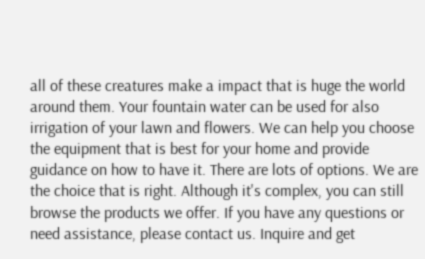all of these creatures make a impact that is huge the world around them. Your fountain water can be used for also irrigation of your lawn and flowers. We can help you choose the equipment that is best for your home and provide guidance on how to have it. There are lots of options. We are the choice that is right. Although it's complex, you can still browse the products we offer. If you have any questions or need assistance, please contact us. Inquire and get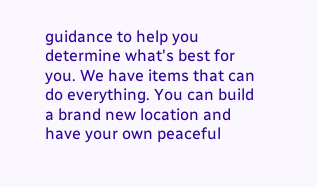guidance to help you determine what's best for you. We have items that can do everything. You can build a brand new location and have your own peaceful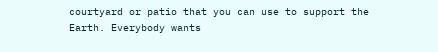courtyard or patio that you can use to support the Earth. Everybody wants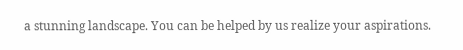a stunning landscape. You can be helped by us realize your aspirations.